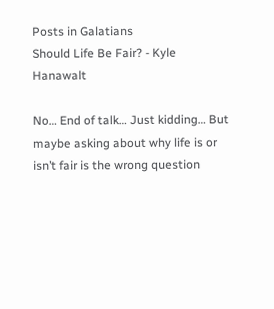Posts in Galatians
Should Life Be Fair? - Kyle Hanawalt

No… End of talk… Just kidding… But maybe asking about why life is or isn’t fair is the wrong question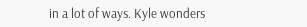in a lot of ways. Kyle wonders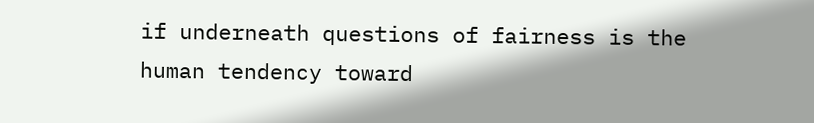if underneath questions of fairness is the human tendency toward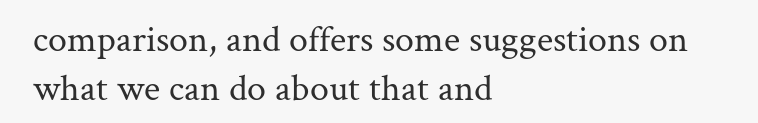comparison, and offers some suggestions on what we can do about that and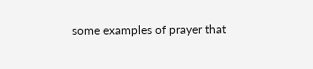some examples of prayer that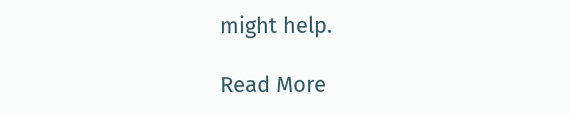might help.

Read More